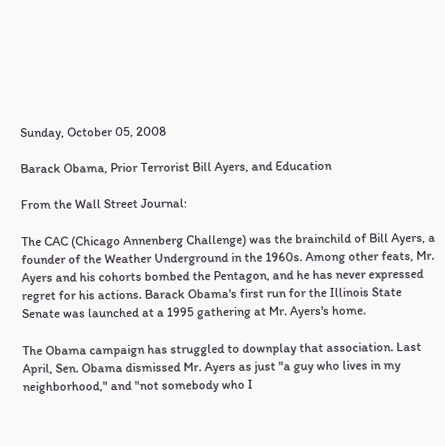Sunday, October 05, 2008

Barack Obama, Prior Terrorist Bill Ayers, and Education

From the Wall Street Journal:

The CAC (Chicago Annenberg Challenge) was the brainchild of Bill Ayers, a founder of the Weather Underground in the 1960s. Among other feats, Mr. Ayers and his cohorts bombed the Pentagon, and he has never expressed regret for his actions. Barack Obama's first run for the Illinois State Senate was launched at a 1995 gathering at Mr. Ayers's home.

The Obama campaign has struggled to downplay that association. Last April, Sen. Obama dismissed Mr. Ayers as just "a guy who lives in my neighborhood," and "not somebody who I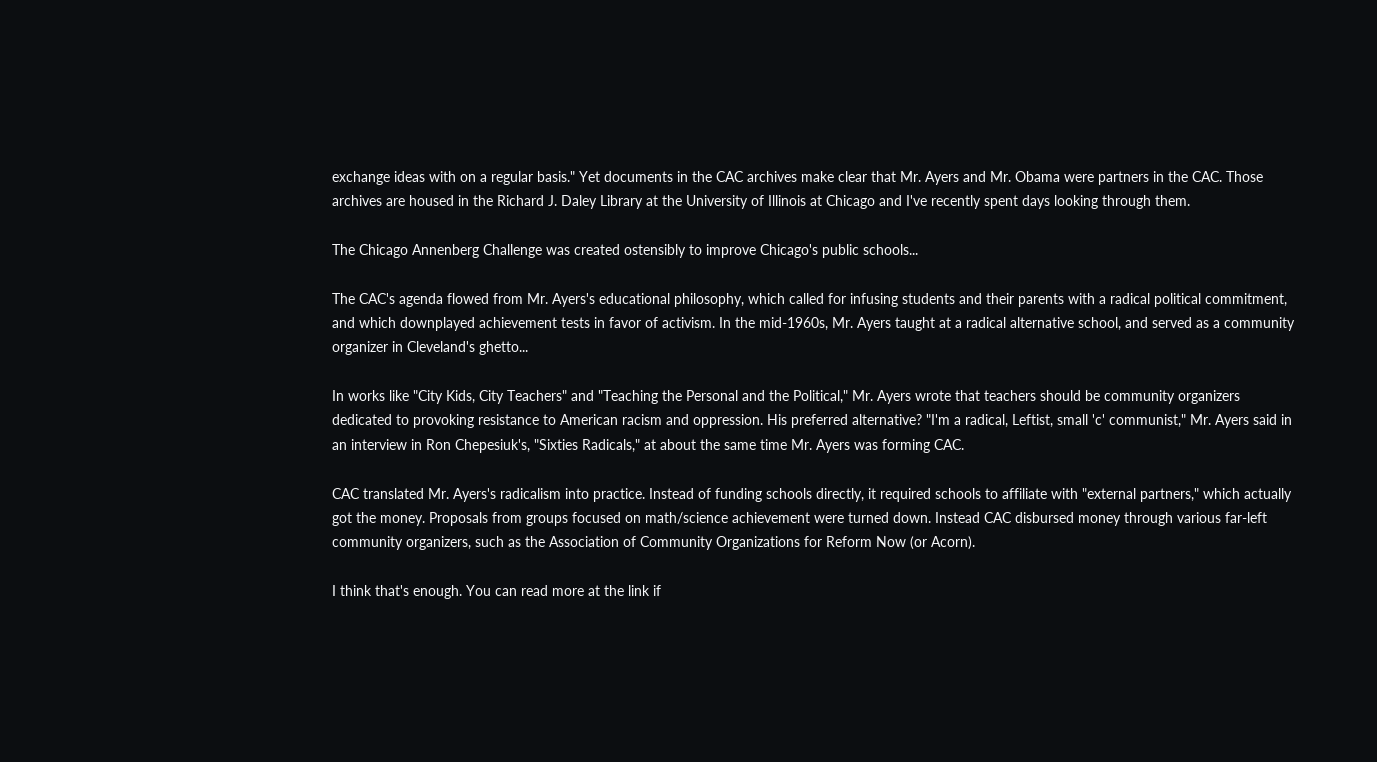exchange ideas with on a regular basis." Yet documents in the CAC archives make clear that Mr. Ayers and Mr. Obama were partners in the CAC. Those archives are housed in the Richard J. Daley Library at the University of Illinois at Chicago and I've recently spent days looking through them.

The Chicago Annenberg Challenge was created ostensibly to improve Chicago's public schools...

The CAC's agenda flowed from Mr. Ayers's educational philosophy, which called for infusing students and their parents with a radical political commitment, and which downplayed achievement tests in favor of activism. In the mid-1960s, Mr. Ayers taught at a radical alternative school, and served as a community organizer in Cleveland's ghetto...

In works like "City Kids, City Teachers" and "Teaching the Personal and the Political," Mr. Ayers wrote that teachers should be community organizers dedicated to provoking resistance to American racism and oppression. His preferred alternative? "I'm a radical, Leftist, small 'c' communist," Mr. Ayers said in an interview in Ron Chepesiuk's, "Sixties Radicals," at about the same time Mr. Ayers was forming CAC.

CAC translated Mr. Ayers's radicalism into practice. Instead of funding schools directly, it required schools to affiliate with "external partners," which actually got the money. Proposals from groups focused on math/science achievement were turned down. Instead CAC disbursed money through various far-left community organizers, such as the Association of Community Organizations for Reform Now (or Acorn).

I think that's enough. You can read more at the link if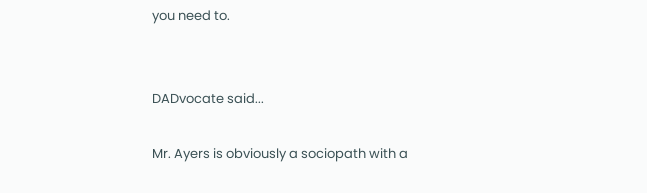you need to.


DADvocate said...

Mr. Ayers is obviously a sociopath with a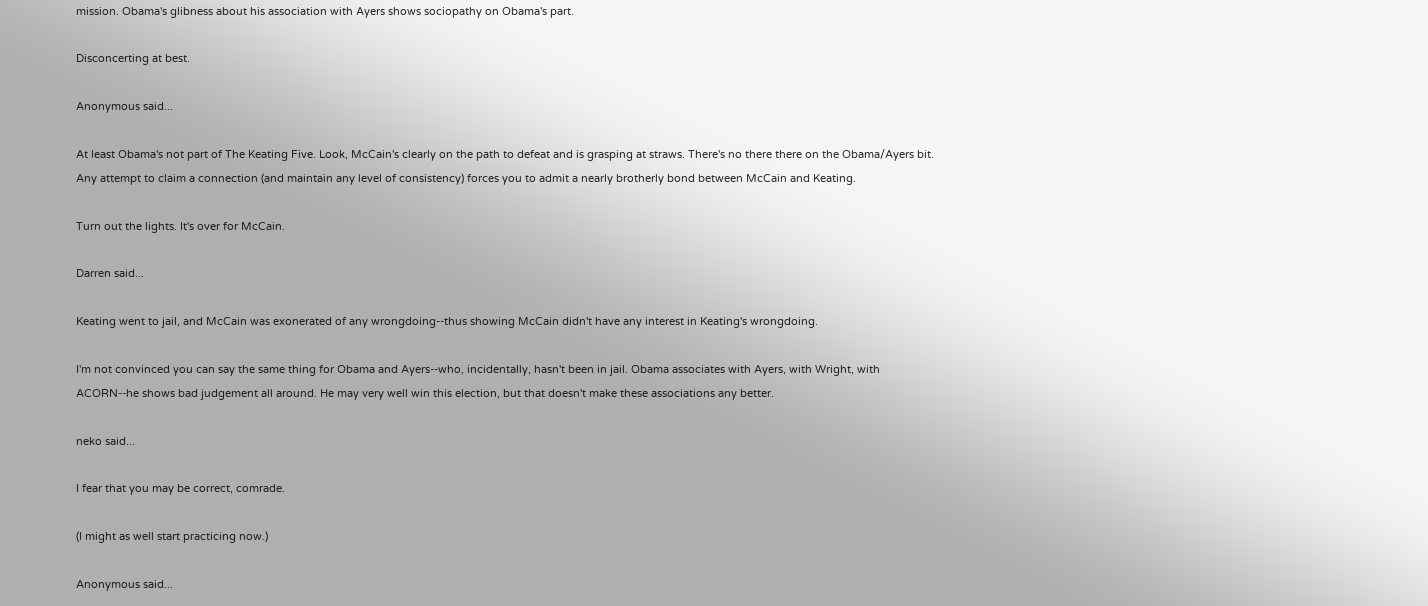mission. Obama's glibness about his association with Ayers shows sociopathy on Obama's part.

Disconcerting at best.

Anonymous said...

At least Obama's not part of The Keating Five. Look, McCain's clearly on the path to defeat and is grasping at straws. There's no there there on the Obama/Ayers bit. Any attempt to claim a connection (and maintain any level of consistency) forces you to admit a nearly brotherly bond between McCain and Keating.

Turn out the lights. It's over for McCain.

Darren said...

Keating went to jail, and McCain was exonerated of any wrongdoing--thus showing McCain didn't have any interest in Keating's wrongdoing.

I'm not convinced you can say the same thing for Obama and Ayers--who, incidentally, hasn't been in jail. Obama associates with Ayers, with Wright, with ACORN--he shows bad judgement all around. He may very well win this election, but that doesn't make these associations any better.

neko said...

I fear that you may be correct, comrade.

(I might as well start practicing now.)

Anonymous said...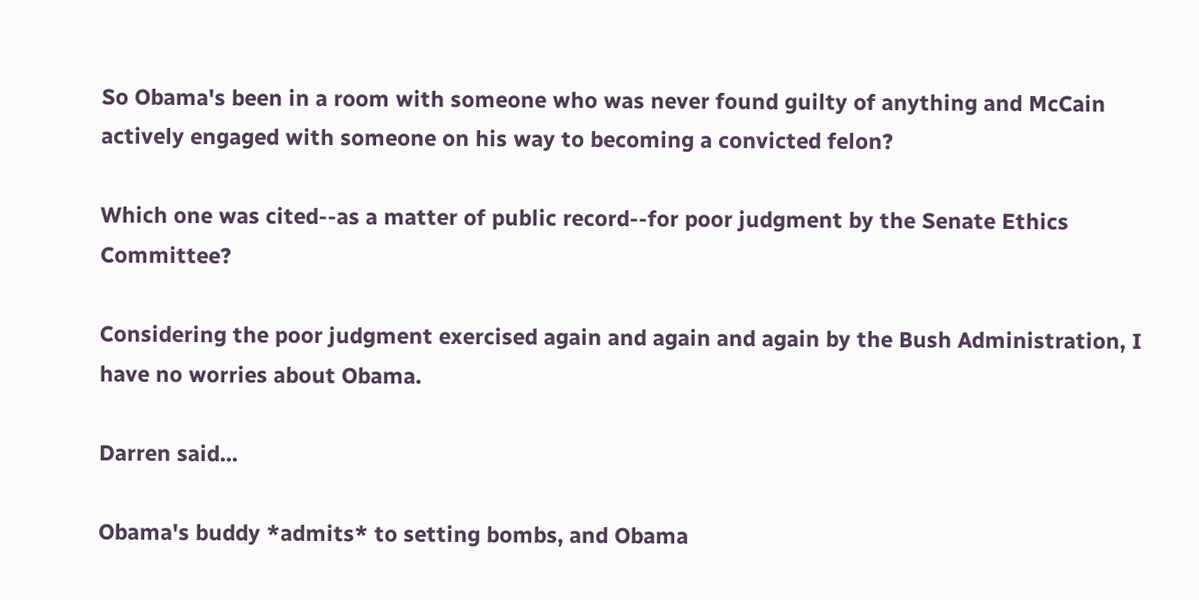So Obama's been in a room with someone who was never found guilty of anything and McCain actively engaged with someone on his way to becoming a convicted felon?

Which one was cited--as a matter of public record--for poor judgment by the Senate Ethics Committee?

Considering the poor judgment exercised again and again and again by the Bush Administration, I have no worries about Obama.

Darren said...

Obama's buddy *admits* to setting bombs, and Obama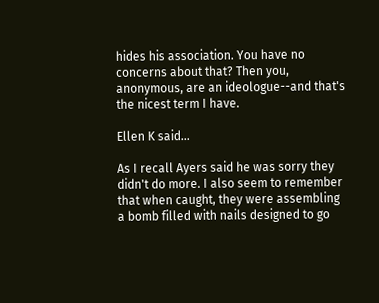hides his association. You have no concerns about that? Then you, anonymous, are an ideologue--and that's the nicest term I have.

Ellen K said...

As I recall Ayers said he was sorry they didn't do more. I also seem to remember that when caught, they were assembling a bomb filled with nails designed to go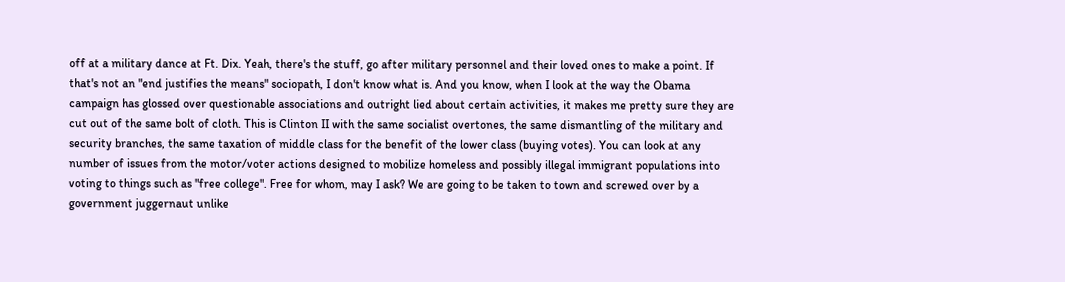off at a military dance at Ft. Dix. Yeah, there's the stuff, go after military personnel and their loved ones to make a point. If that's not an "end justifies the means" sociopath, I don't know what is. And you know, when I look at the way the Obama campaign has glossed over questionable associations and outright lied about certain activities, it makes me pretty sure they are cut out of the same bolt of cloth. This is Clinton II with the same socialist overtones, the same dismantling of the military and security branches, the same taxation of middle class for the benefit of the lower class (buying votes). You can look at any number of issues from the motor/voter actions designed to mobilize homeless and possibly illegal immigrant populations into voting to things such as "free college". Free for whom, may I ask? We are going to be taken to town and screwed over by a government juggernaut unlike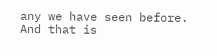any we have seen before. And that is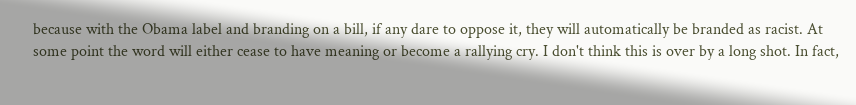because with the Obama label and branding on a bill, if any dare to oppose it, they will automatically be branded as racist. At some point the word will either cease to have meaning or become a rallying cry. I don't think this is over by a long shot. In fact,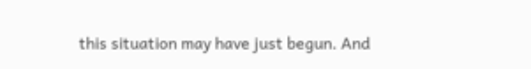this situation may have just begun. And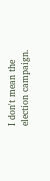I don't mean the election campaign.